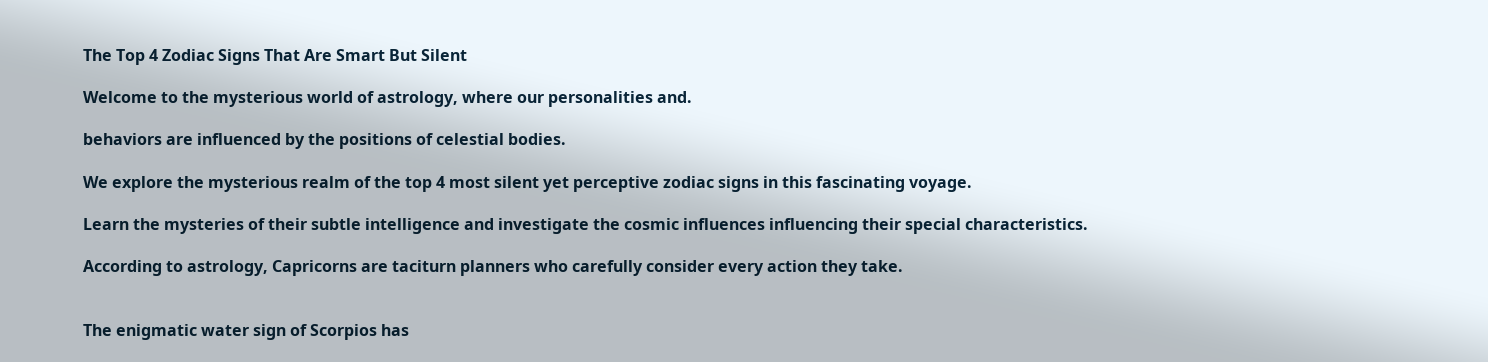The Top 4 Zodiac Signs That Are Smart But Silent

Welcome to the mysterious world of astrology, where our personalities and.

behaviors are influenced by the positions of celestial bodies.

We explore the mysterious realm of the top 4 most silent yet perceptive zodiac signs in this fascinating voyage.

Learn the mysteries of their subtle intelligence and investigate the cosmic influences influencing their special characteristics.

According to astrology, Capricorns are taciturn planners who carefully consider every action they take.


The enigmatic water sign of Scorpios has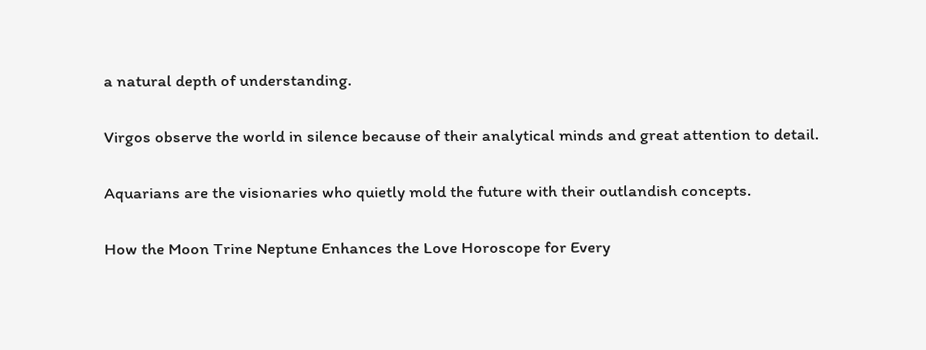a natural depth of understanding.


Virgos observe the world in silence because of their analytical minds and great attention to detail.


Aquarians are the visionaries who quietly mold the future with their outlandish concepts.


How the Moon Trine Neptune Enhances the Love Horoscope for Every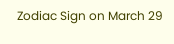Zodiac Sign on March 29